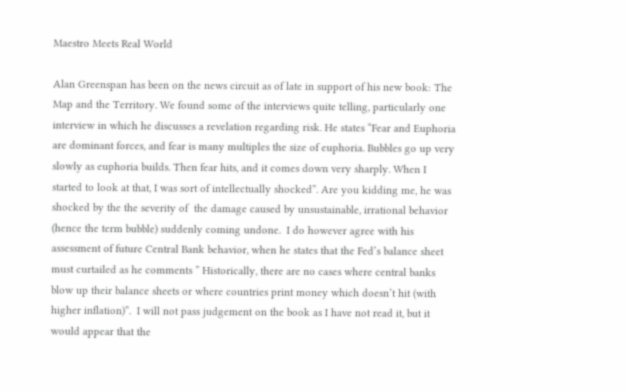Maestro Meets Real World

Alan Greenspan has been on the news circuit as of late in support of his new book: The Map and the Territory. We found some of the interviews quite telling, particularly one interview in which he discusses a revelation regarding risk. He states “Fear and Euphoria are dominant forces, and fear is many multiples the size of euphoria. Bubbles go up very slowly as euphoria builds. Then fear hits, and it comes down very sharply. When I started to look at that, I was sort of intellectually shocked”. Are you kidding me, he was shocked by the the severity of  the damage caused by unsustainable, irrational behavior (hence the term bubble) suddenly coming undone.  I do however agree with his assessment of future Central Bank behavior, when he states that the Fed’s balance sheet must curtailed as he comments ” Historically, there are no cases where central banks blow up their balance sheets or where countries print money which doesn’t hit (with higher inflation)”.  I will not pass judgement on the book as I have not read it, but it would appear that the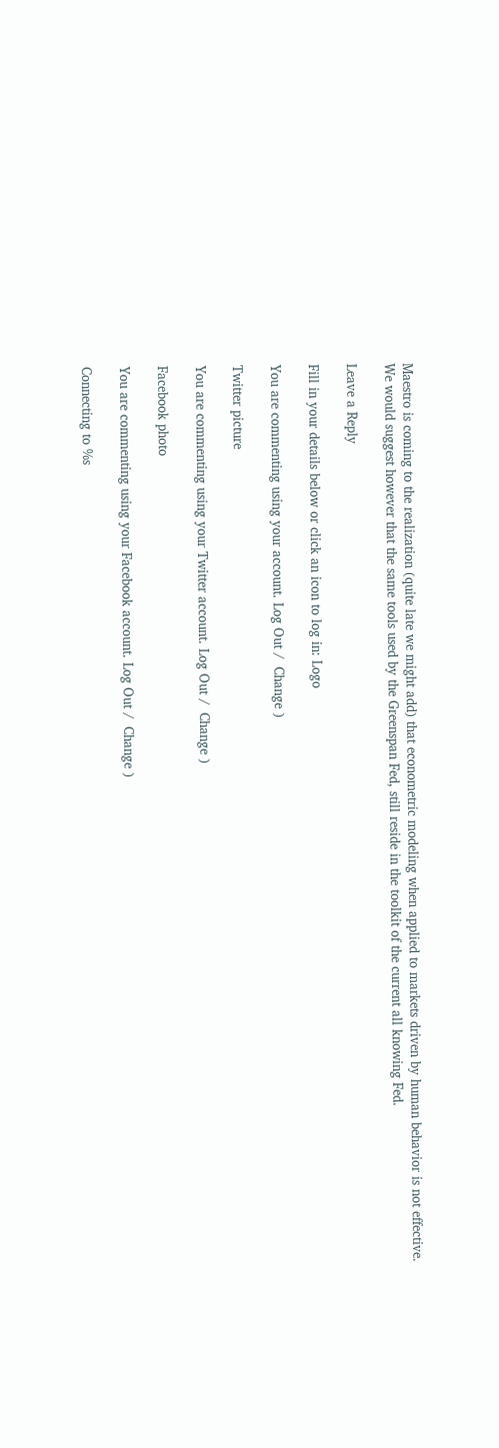Maestro is coming to the realization (quite late we might add) that econometric modeling when applied to markets driven by human behavior is not effective. We would suggest however that the same tools used by the Greenspan Fed, still reside in the toolkit of the current all knowing Fed.

Leave a Reply

Fill in your details below or click an icon to log in: Logo

You are commenting using your account. Log Out /  Change )

Twitter picture

You are commenting using your Twitter account. Log Out /  Change )

Facebook photo

You are commenting using your Facebook account. Log Out /  Change )

Connecting to %s